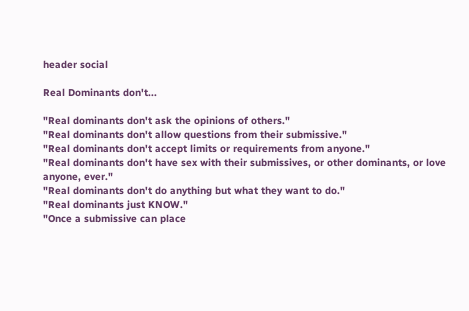header social

Real Dominants don't...

"Real dominants don't ask the opinions of others."
"Real dominants don't allow questions from their submissive."
"Real dominants don't accept limits or requirements from anyone."
"Real dominants don't have sex with their submissives, or other dominants, or love anyone, ever."
"Real dominants don't do anything but what they want to do."
"Real dominants just KNOW."
"Once a submissive can place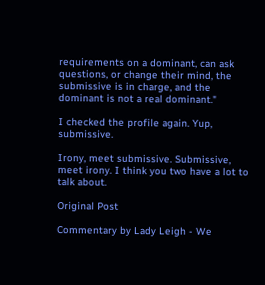requirements on a dominant, can ask questions, or change their mind, the submissive is in charge, and the dominant is not a real dominant."

I checked the profile again. Yup, submissive.

Irony, meet submissive. Submissive, meet irony. I think you two have a lot to talk about.

Original Post

Commentary by Lady Leigh - We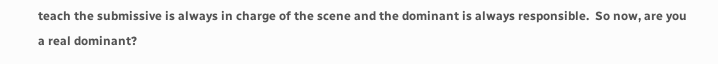teach the submissive is always in charge of the scene and the dominant is always responsible.  So now, are you a real dominant?